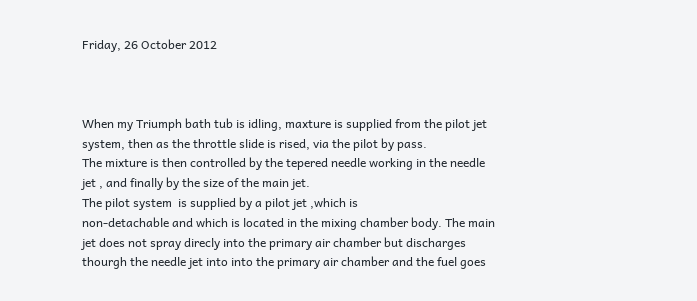Friday, 26 October 2012



When my Triumph bath tub is idling, maxture is supplied from the pilot jet system, then as the throttle slide is rised, via the pilot by pass.
The mixture is then controlled by the tepered needle working in the needle jet , and finally by the size of the main jet.
The pilot system  is supplied by a pilot jet ,which is
non-detachable and which is located in the mixing chamber body. The main jet does not spray direcly into the primary air chamber but discharges thourgh the needle jet into into the primary air chamber and the fuel goes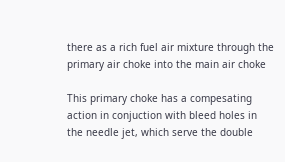there as a rich fuel air mixture through the primary air choke into the main air choke

This primary choke has a compesating action in conjuction with bleed holes in the needle jet, which serve the double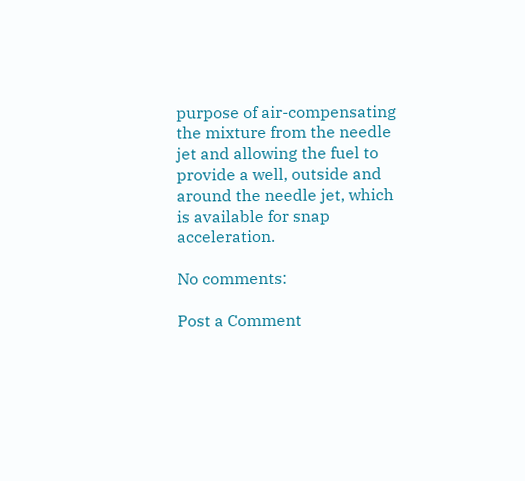purpose of air-compensating the mixture from the needle jet and allowing the fuel to provide a well, outside and around the needle jet, which is available for snap acceleration.

No comments:

Post a Comment